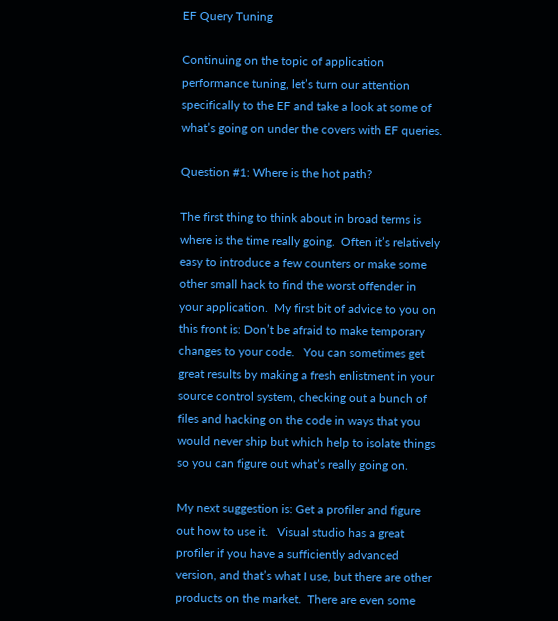EF Query Tuning

Continuing on the topic of application performance tuning, let’s turn our attention specifically to the EF and take a look at some of what’s going on under the covers with EF queries.

Question #1: Where is the hot path?

The first thing to think about in broad terms is where is the time really going.  Often it’s relatively easy to introduce a few counters or make some other small hack to find the worst offender in your application.  My first bit of advice to you on this front is: Don’t be afraid to make temporary changes to your code.   You can sometimes get great results by making a fresh enlistment in your source control system, checking out a bunch of files and hacking on the code in ways that you would never ship but which help to isolate things so you can figure out what’s really going on.

My next suggestion is: Get a profiler and figure out how to use it.   Visual studio has a great profiler if you have a sufficiently advanced version, and that’s what I use, but there are other products on the market.  There are even some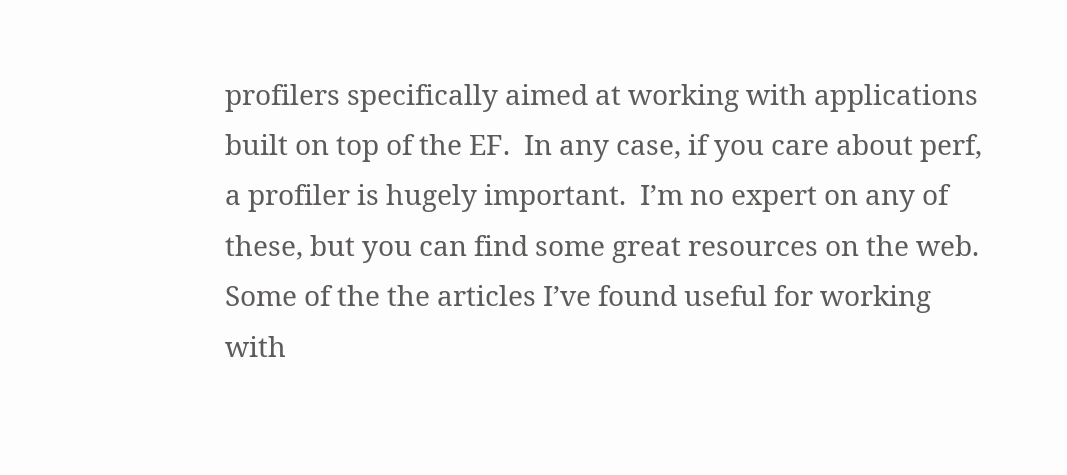profilers specifically aimed at working with applications built on top of the EF.  In any case, if you care about perf, a profiler is hugely important.  I’m no expert on any of these, but you can find some great resources on the web.  Some of the the articles I’ve found useful for working with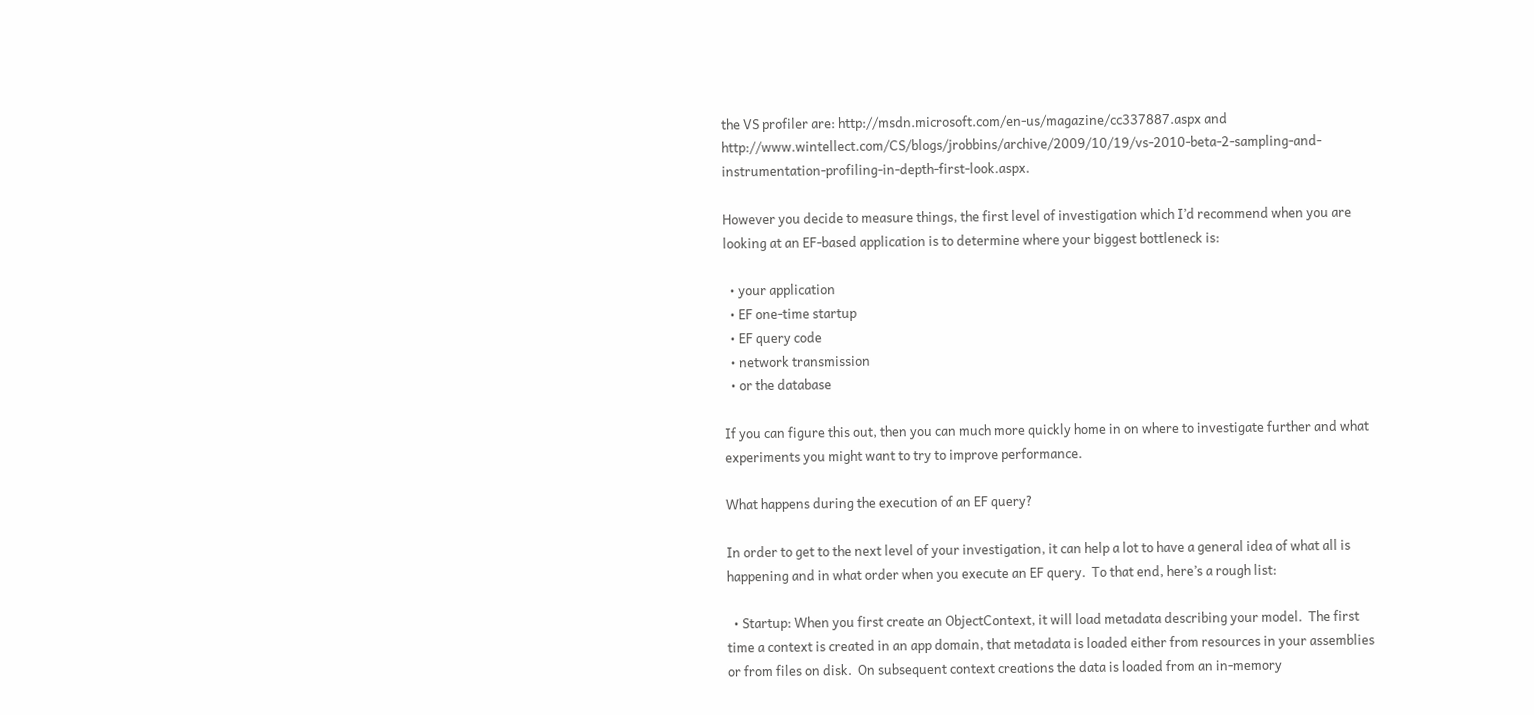the VS profiler are: http://msdn.microsoft.com/en-us/magazine/cc337887.aspx and http://www.wintellect.com/CS/blogs/jrobbins/archive/2009/10/19/vs-2010-beta-2-sampling-and-instrumentation-profiling-in-depth-first-look.aspx.

However you decide to measure things, the first level of investigation which I’d recommend when you are looking at an EF-based application is to determine where your biggest bottleneck is:

  • your application
  • EF one-time startup
  • EF query code
  • network transmission
  • or the database

If you can figure this out, then you can much more quickly home in on where to investigate further and what experiments you might want to try to improve performance.

What happens during the execution of an EF query?

In order to get to the next level of your investigation, it can help a lot to have a general idea of what all is happening and in what order when you execute an EF query.  To that end, here’s a rough list:

  • Startup: When you first create an ObjectContext, it will load metadata describing your model.  The first time a context is created in an app domain, that metadata is loaded either from resources in your assemblies or from files on disk.  On subsequent context creations the data is loaded from an in-memory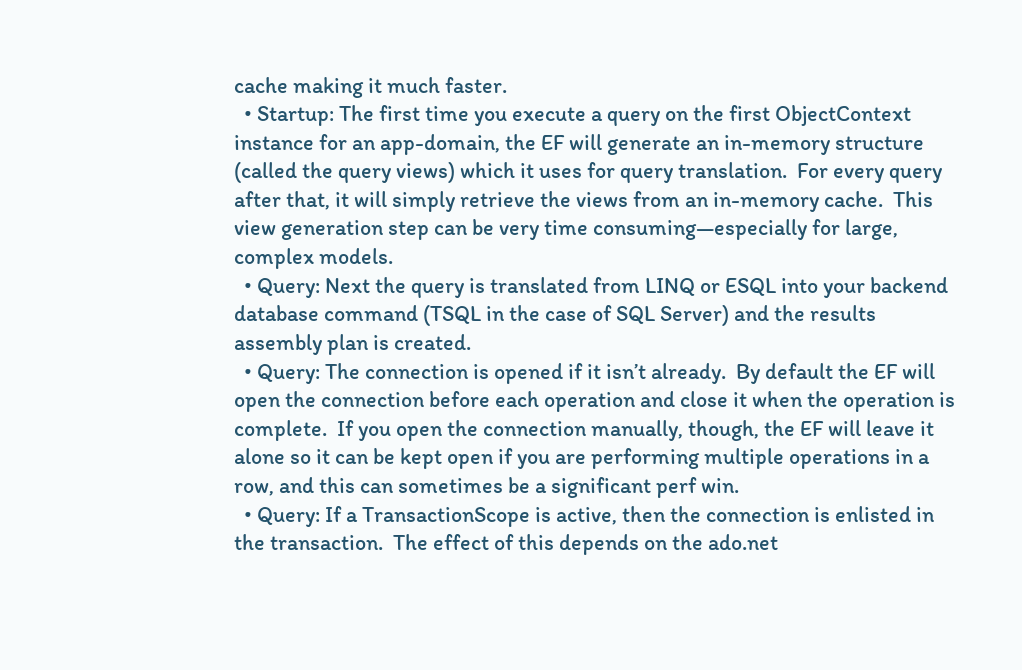cache making it much faster.
  • Startup: The first time you execute a query on the first ObjectContext instance for an app-domain, the EF will generate an in-memory structure (called the query views) which it uses for query translation.  For every query after that, it will simply retrieve the views from an in-memory cache.  This view generation step can be very time consuming—especially for large, complex models.
  • Query: Next the query is translated from LINQ or ESQL into your backend database command (TSQL in the case of SQL Server) and the results assembly plan is created.
  • Query: The connection is opened if it isn’t already.  By default the EF will open the connection before each operation and close it when the operation is complete.  If you open the connection manually, though, the EF will leave it alone so it can be kept open if you are performing multiple operations in a row, and this can sometimes be a significant perf win.
  • Query: If a TransactionScope is active, then the connection is enlisted in the transaction.  The effect of this depends on the ado.net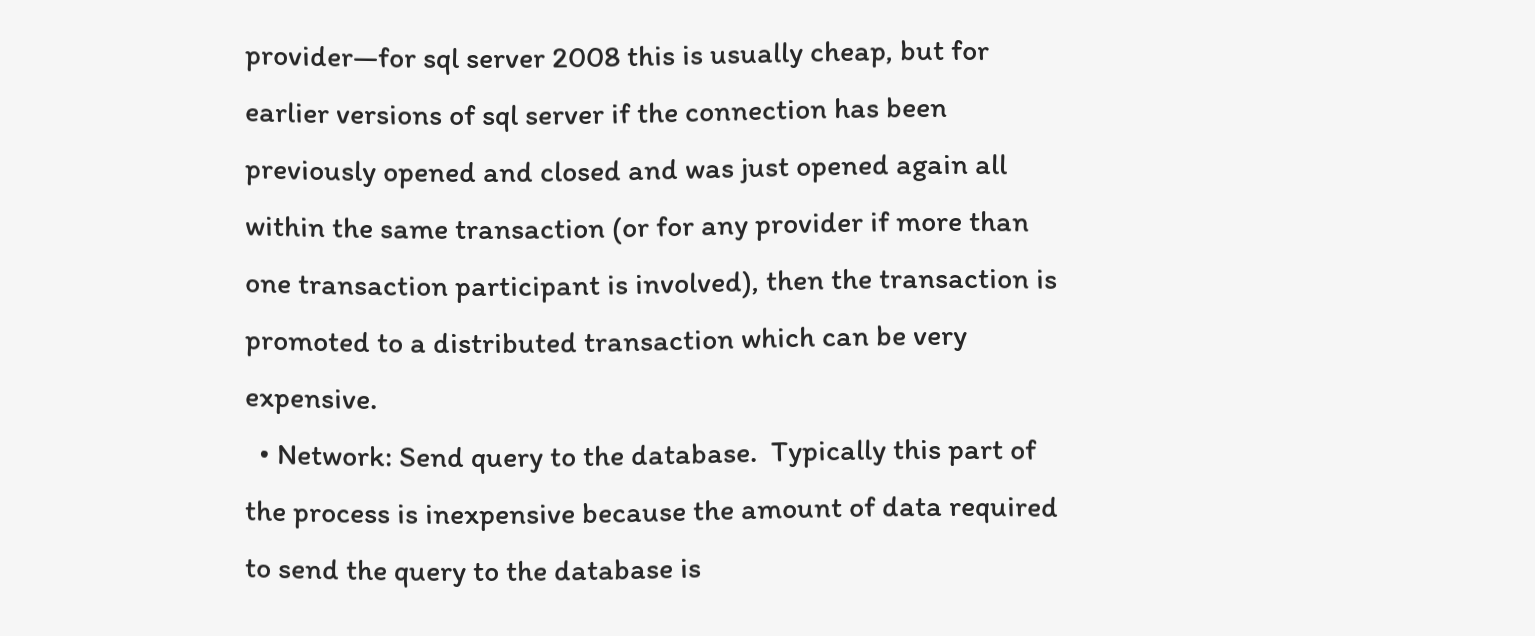provider—for sql server 2008 this is usually cheap, but for earlier versions of sql server if the connection has been previously opened and closed and was just opened again all within the same transaction (or for any provider if more than one transaction participant is involved), then the transaction is promoted to a distributed transaction which can be very expensive.
  • Network: Send query to the database.  Typically this part of the process is inexpensive because the amount of data required to send the query to the database is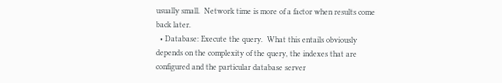usually small.  Network time is more of a factor when results come back later.
  • Database: Execute the query.  What this entails obviously depends on the complexity of the query, the indexes that are configured and the particular database server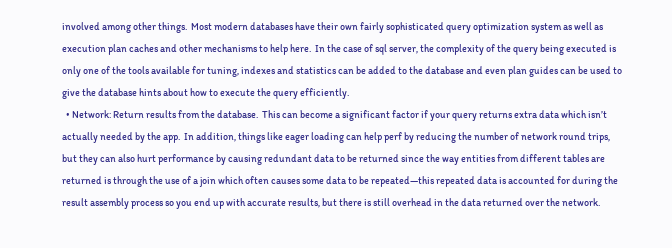involved among other things.  Most modern databases have their own fairly sophisticated query optimization system as well as execution plan caches and other mechanisms to help here.  In the case of sql server, the complexity of the query being executed is only one of the tools available for tuning, indexes and statistics can be added to the database and even plan guides can be used to give the database hints about how to execute the query efficiently.
  • Network: Return results from the database.  This can become a significant factor if your query returns extra data which isn’t actually needed by the app.  In addition, things like eager loading can help perf by reducing the number of network round trips, but they can also hurt performance by causing redundant data to be returned since the way entities from different tables are returned is through the use of a join which often causes some data to be repeated—this repeated data is accounted for during the result assembly process so you end up with accurate results, but there is still overhead in the data returned over the network.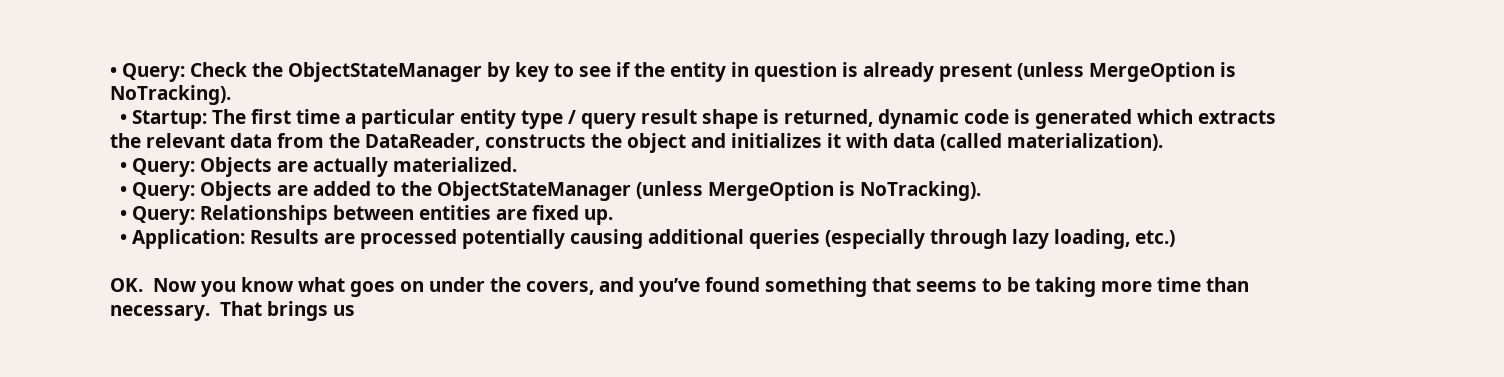• Query: Check the ObjectStateManager by key to see if the entity in question is already present (unless MergeOption is NoTracking).
  • Startup: The first time a particular entity type / query result shape is returned, dynamic code is generated which extracts the relevant data from the DataReader, constructs the object and initializes it with data (called materialization).
  • Query: Objects are actually materialized.
  • Query: Objects are added to the ObjectStateManager (unless MergeOption is NoTracking).
  • Query: Relationships between entities are fixed up.
  • Application: Results are processed potentially causing additional queries (especially through lazy loading, etc.)

OK.  Now you know what goes on under the covers, and you’ve found something that seems to be taking more time than necessary.  That brings us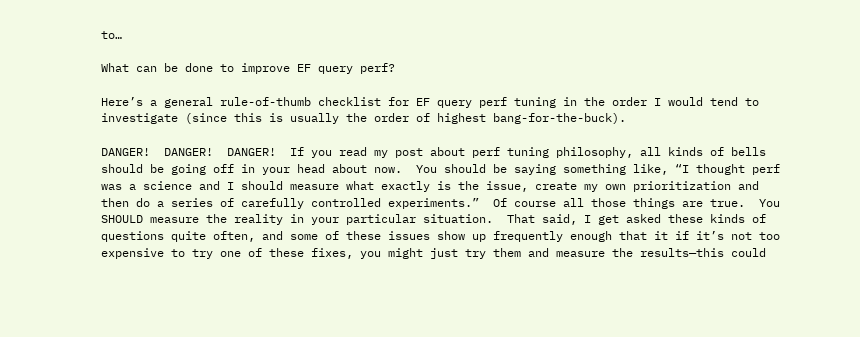to…

What can be done to improve EF query perf?

Here’s a general rule-of-thumb checklist for EF query perf tuning in the order I would tend to investigate (since this is usually the order of highest bang-for-the-buck).

DANGER!  DANGER!  DANGER!  If you read my post about perf tuning philosophy, all kinds of bells should be going off in your head about now.  You should be saying something like, “I thought perf was a science and I should measure what exactly is the issue, create my own prioritization and then do a series of carefully controlled experiments.”  Of course all those things are true.  You SHOULD measure the reality in your particular situation.  That said, I get asked these kinds of questions quite often, and some of these issues show up frequently enough that it if it’s not too expensive to try one of these fixes, you might just try them and measure the results—this could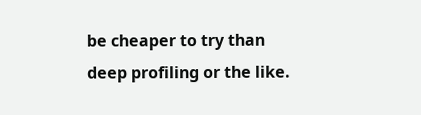be cheaper to try than deep profiling or the like.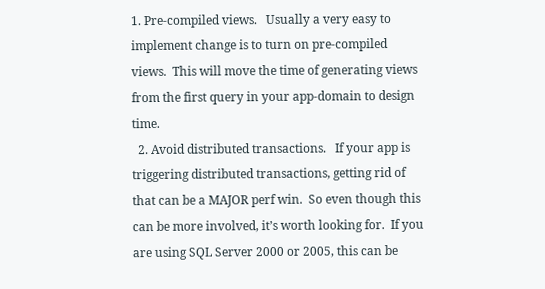1. Pre-compiled views.   Usually a very easy to implement change is to turn on pre-compiled views.  This will move the time of generating views from the first query in your app-domain to design time.
  2. Avoid distributed transactions.   If your app is triggering distributed transactions, getting rid of that can be a MAJOR perf win.  So even though this can be more involved, it’s worth looking for.  If you are using SQL Server 2000 or 2005, this can be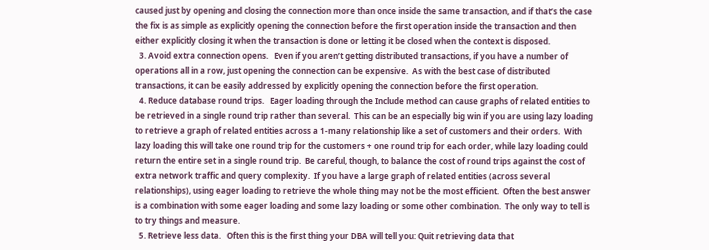caused just by opening and closing the connection more than once inside the same transaction, and if that’s the case the fix is as simple as explicitly opening the connection before the first operation inside the transaction and then either explicitly closing it when the transaction is done or letting it be closed when the context is disposed.
  3. Avoid extra connection opens.   Even if you aren’t getting distributed transactions, if you have a number of operations all in a row, just opening the connection can be expensive.  As with the best case of distributed transactions, it can be easily addressed by explicitly opening the connection before the first operation.
  4. Reduce database round trips.   Eager loading through the Include method can cause graphs of related entities to be retrieved in a single round trip rather than several.  This can be an especially big win if you are using lazy loading to retrieve a graph of related entities across a 1-many relationship like a set of customers and their orders.  With lazy loading this will take one round trip for the customers + one round trip for each order, while lazy loading could return the entire set in a single round trip.  Be careful, though, to balance the cost of round trips against the cost of extra network traffic and query complexity.  If you have a large graph of related entities (across several relationships), using eager loading to retrieve the whole thing may not be the most efficient.  Often the best answer is a combination with some eager loading and some lazy loading or some other combination.  The only way to tell is to try things and measure.
  5. Retrieve less data.   Often this is the first thing your DBA will tell you: Quit retrieving data that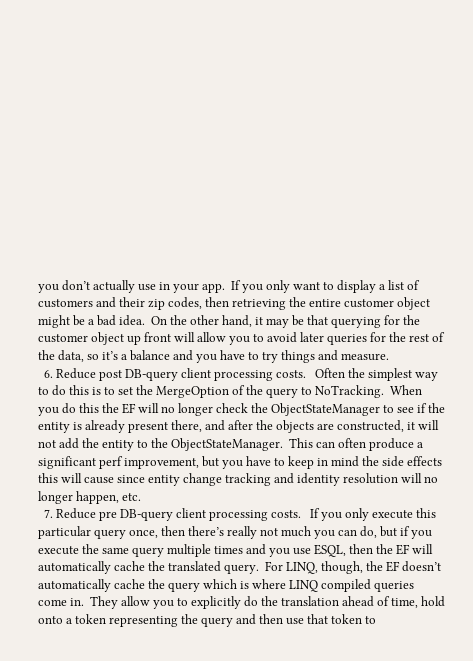you don’t actually use in your app.  If you only want to display a list of customers and their zip codes, then retrieving the entire customer object might be a bad idea.  On the other hand, it may be that querying for the customer object up front will allow you to avoid later queries for the rest of the data, so it’s a balance and you have to try things and measure.
  6. Reduce post DB-query client processing costs.   Often the simplest way to do this is to set the MergeOption of the query to NoTracking.  When you do this the EF will no longer check the ObjectStateManager to see if the entity is already present there, and after the objects are constructed, it will not add the entity to the ObjectStateManager.  This can often produce a significant perf improvement, but you have to keep in mind the side effects this will cause since entity change tracking and identity resolution will no longer happen, etc.
  7. Reduce pre DB-query client processing costs.   If you only execute this particular query once, then there’s really not much you can do, but if you execute the same query multiple times and you use ESQL, then the EF will automatically cache the translated query.  For LINQ, though, the EF doesn’t automatically cache the query which is where LINQ compiled queries come in.  They allow you to explicitly do the translation ahead of time, hold onto a token representing the query and then use that token to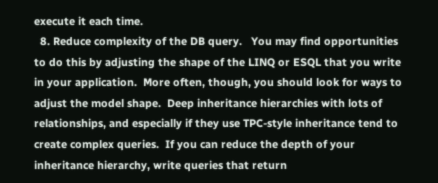execute it each time.
  8. Reduce complexity of the DB query.   You may find opportunities to do this by adjusting the shape of the LINQ or ESQL that you write in your application.  More often, though, you should look for ways to adjust the model shape.  Deep inheritance hierarchies with lots of relationships, and especially if they use TPC-style inheritance tend to create complex queries.  If you can reduce the depth of your inheritance hierarchy, write queries that return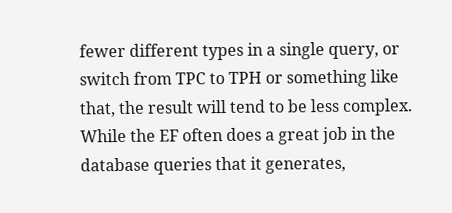fewer different types in a single query, or switch from TPC to TPH or something like that, the result will tend to be less complex.  While the EF often does a great job in the database queries that it generates,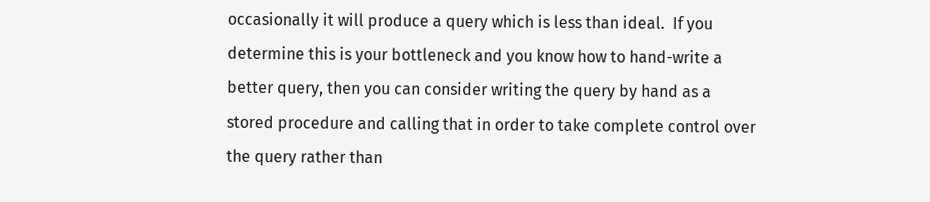occasionally it will produce a query which is less than ideal.  If you determine this is your bottleneck and you know how to hand-write a better query, then you can consider writing the query by hand as a stored procedure and calling that in order to take complete control over the query rather than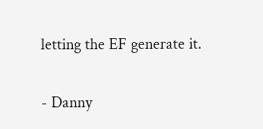letting the EF generate it.

- Danny